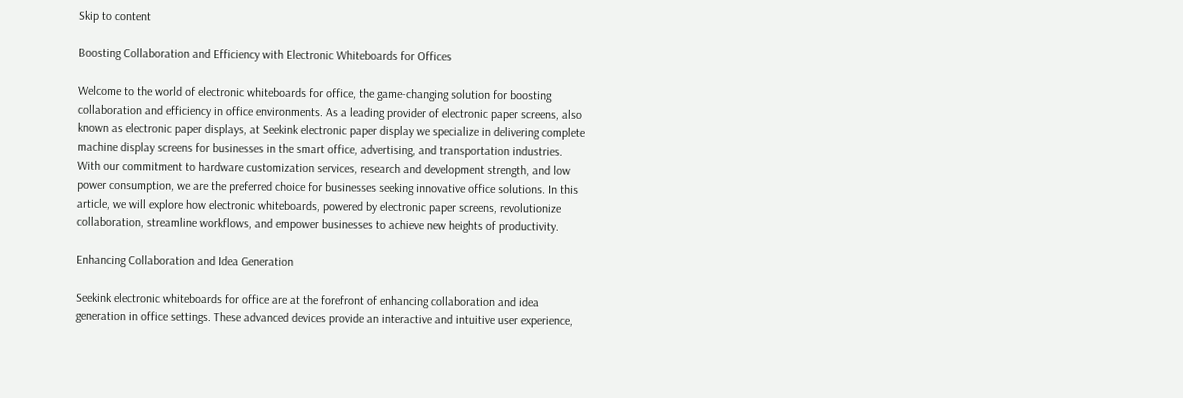Skip to content

Boosting Collaboration and Efficiency with Electronic Whiteboards for Offices

Welcome to the world of electronic whiteboards for office, the game-changing solution for boosting collaboration and efficiency in office environments. As a leading provider of electronic paper screens, also known as electronic paper displays, at Seekink electronic paper display we specialize in delivering complete machine display screens for businesses in the smart office, advertising, and transportation industries. With our commitment to hardware customization services, research and development strength, and low power consumption, we are the preferred choice for businesses seeking innovative office solutions. In this article, we will explore how electronic whiteboards, powered by electronic paper screens, revolutionize collaboration, streamline workflows, and empower businesses to achieve new heights of productivity.

Enhancing Collaboration and Idea Generation

Seekink electronic whiteboards for office are at the forefront of enhancing collaboration and idea generation in office settings. These advanced devices provide an interactive and intuitive user experience,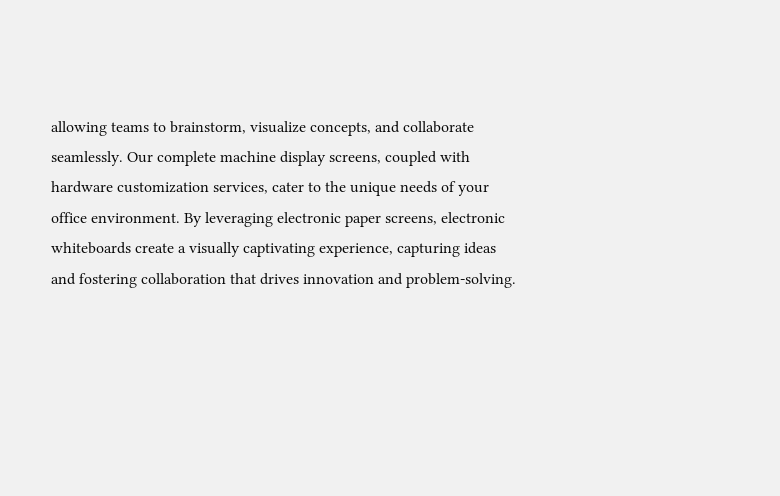allowing teams to brainstorm, visualize concepts, and collaborate seamlessly. Our complete machine display screens, coupled with hardware customization services, cater to the unique needs of your office environment. By leveraging electronic paper screens, electronic whiteboards create a visually captivating experience, capturing ideas and fostering collaboration that drives innovation and problem-solving.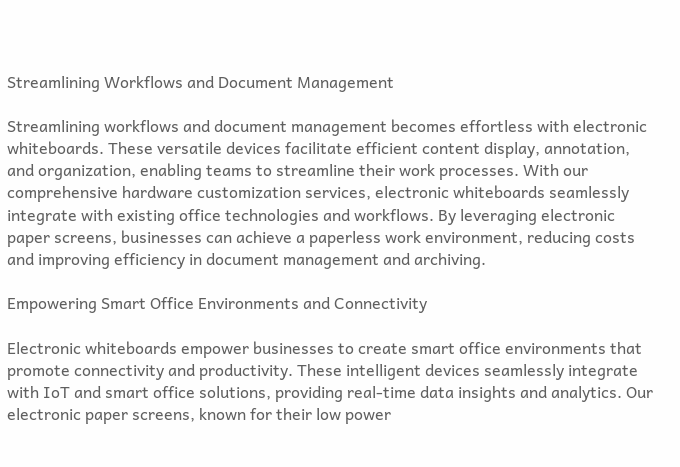Streamlining Workflows and Document Management

Streamlining workflows and document management becomes effortless with electronic whiteboards. These versatile devices facilitate efficient content display, annotation, and organization, enabling teams to streamline their work processes. With our comprehensive hardware customization services, electronic whiteboards seamlessly integrate with existing office technologies and workflows. By leveraging electronic paper screens, businesses can achieve a paperless work environment, reducing costs and improving efficiency in document management and archiving.

Empowering Smart Office Environments and Connectivity

Electronic whiteboards empower businesses to create smart office environments that promote connectivity and productivity. These intelligent devices seamlessly integrate with IoT and smart office solutions, providing real-time data insights and analytics. Our electronic paper screens, known for their low power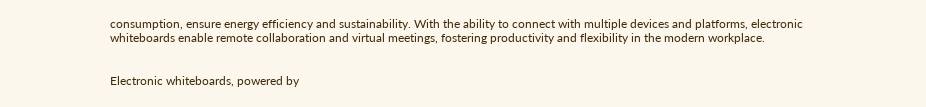consumption, ensure energy efficiency and sustainability. With the ability to connect with multiple devices and platforms, electronic whiteboards enable remote collaboration and virtual meetings, fostering productivity and flexibility in the modern workplace.


Electronic whiteboards, powered by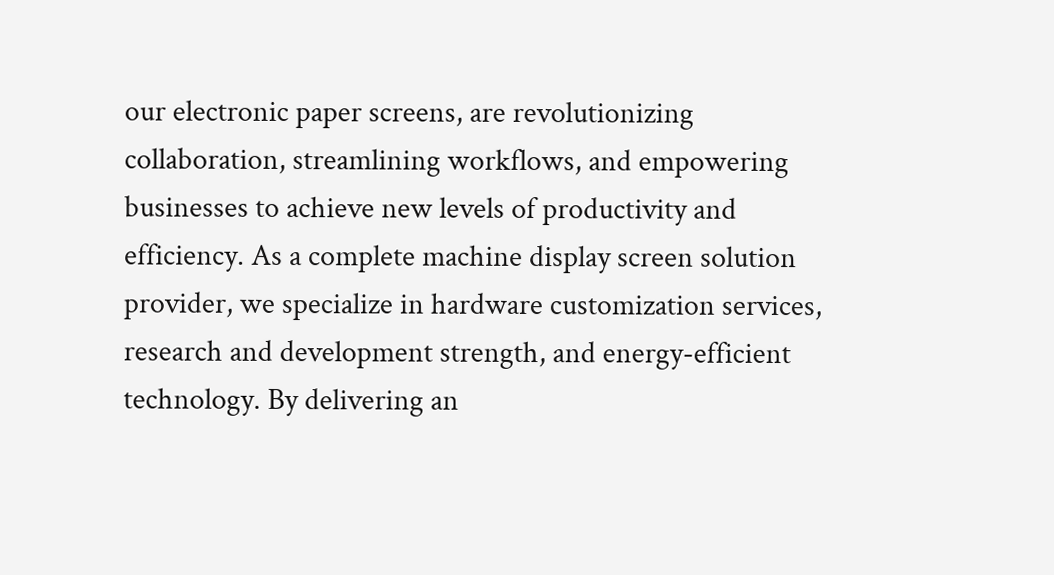our electronic paper screens, are revolutionizing collaboration, streamlining workflows, and empowering businesses to achieve new levels of productivity and efficiency. As a complete machine display screen solution provider, we specialize in hardware customization services, research and development strength, and energy-efficient technology. By delivering an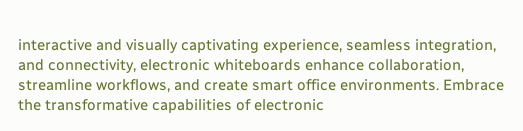interactive and visually captivating experience, seamless integration, and connectivity, electronic whiteboards enhance collaboration, streamline workflows, and create smart office environments. Embrace the transformative capabilities of electronic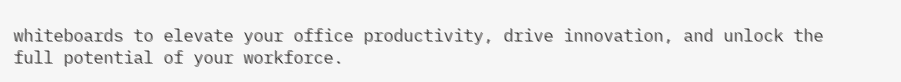whiteboards to elevate your office productivity, drive innovation, and unlock the full potential of your workforce.